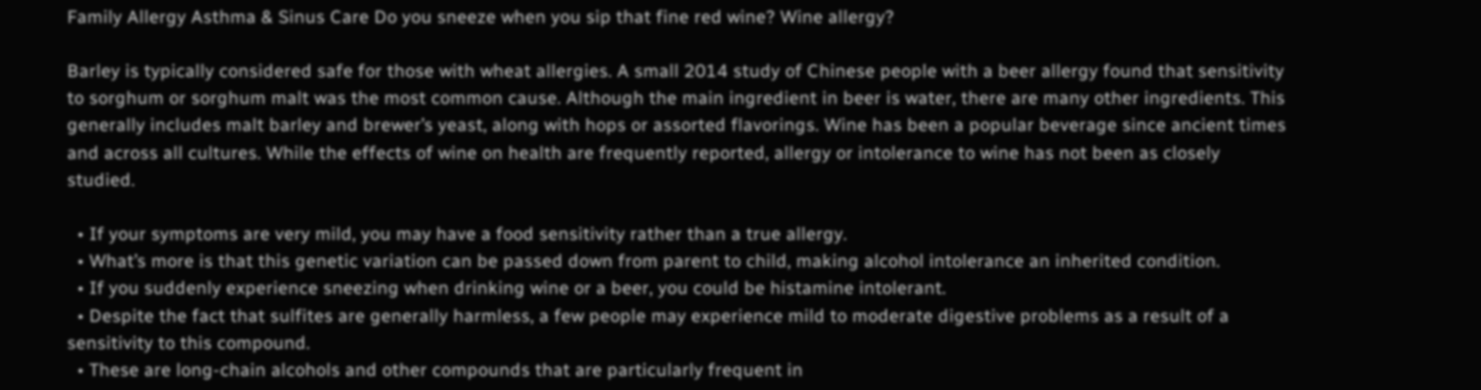Family Allergy Asthma & Sinus Care Do you sneeze when you sip that fine red wine? Wine allergy?

Barley is typically considered safe for those with wheat allergies. A small 2014 study of Chinese people with a beer allergy found that sensitivity to sorghum or sorghum malt was the most common cause. Although the main ingredient in beer is water, there are many other ingredients. This generally includes malt barley and brewer’s yeast, along with hops or assorted flavorings. Wine has been a popular beverage since ancient times and across all cultures. While the effects of wine on health are frequently reported, allergy or intolerance to wine has not been as closely studied.

  • If your symptoms are very mild, you may have a food sensitivity rather than a true allergy.
  • What’s more is that this genetic variation can be passed down from parent to child, making alcohol intolerance an inherited condition.
  • If you suddenly experience sneezing when drinking wine or a beer, you could be histamine intolerant.
  • Despite the fact that sulfites are generally harmless, a few people may experience mild to moderate digestive problems as a result of a sensitivity to this compound.
  • These are long-chain alcohols and other compounds that are particularly frequent in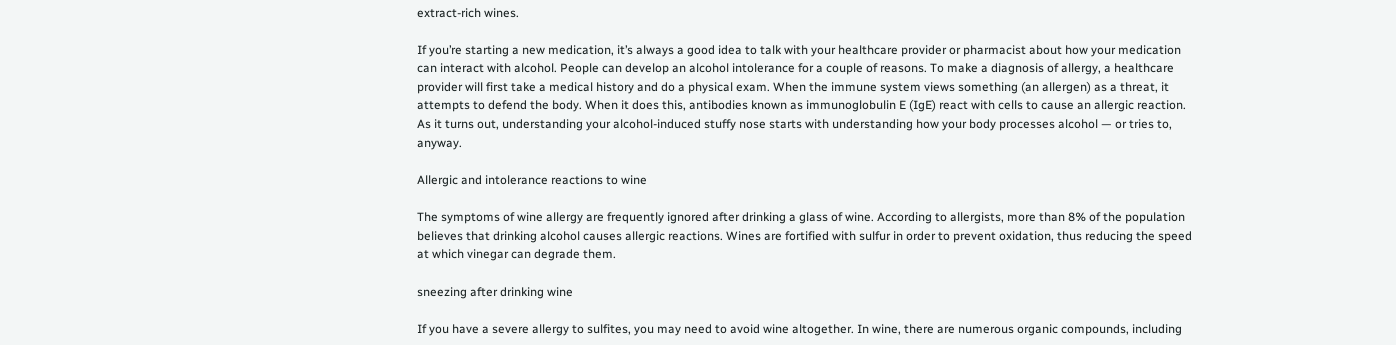extract-rich wines.

If you’re starting a new medication, it’s always a good idea to talk with your healthcare provider or pharmacist about how your medication can interact with alcohol. People can develop an alcohol intolerance for a couple of reasons. To make a diagnosis of allergy, a healthcare provider will first take a medical history and do a physical exam. When the immune system views something (an allergen) as a threat, it attempts to defend the body. When it does this, antibodies known as immunoglobulin E (IgE) react with cells to cause an allergic reaction. As it turns out, understanding your alcohol-induced stuffy nose starts with understanding how your body processes alcohol — or tries to, anyway.

Allergic and intolerance reactions to wine

The symptoms of wine allergy are frequently ignored after drinking a glass of wine. According to allergists, more than 8% of the population believes that drinking alcohol causes allergic reactions. Wines are fortified with sulfur in order to prevent oxidation, thus reducing the speed at which vinegar can degrade them.

sneezing after drinking wine

If you have a severe allergy to sulfites, you may need to avoid wine altogether. In wine, there are numerous organic compounds, including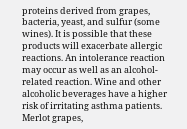proteins derived from grapes, bacteria, yeast, and sulfur (some wines). It is possible that these products will exacerbate allergic reactions. An intolerance reaction may occur as well as an alcohol-related reaction. Wine and other alcoholic beverages have a higher risk of irritating asthma patients. Merlot grapes,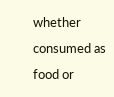whether consumed as food or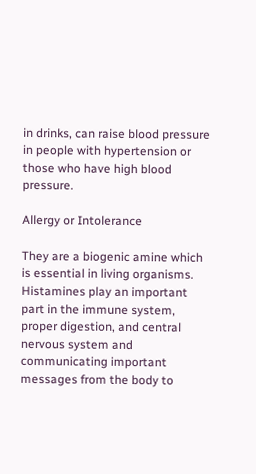in drinks, can raise blood pressure in people with hypertension or those who have high blood pressure.

Allergy or Intolerance

They are a biogenic amine which is essential in living organisms. Histamines play an important part in the immune system, proper digestion, and central nervous system and communicating important messages from the body to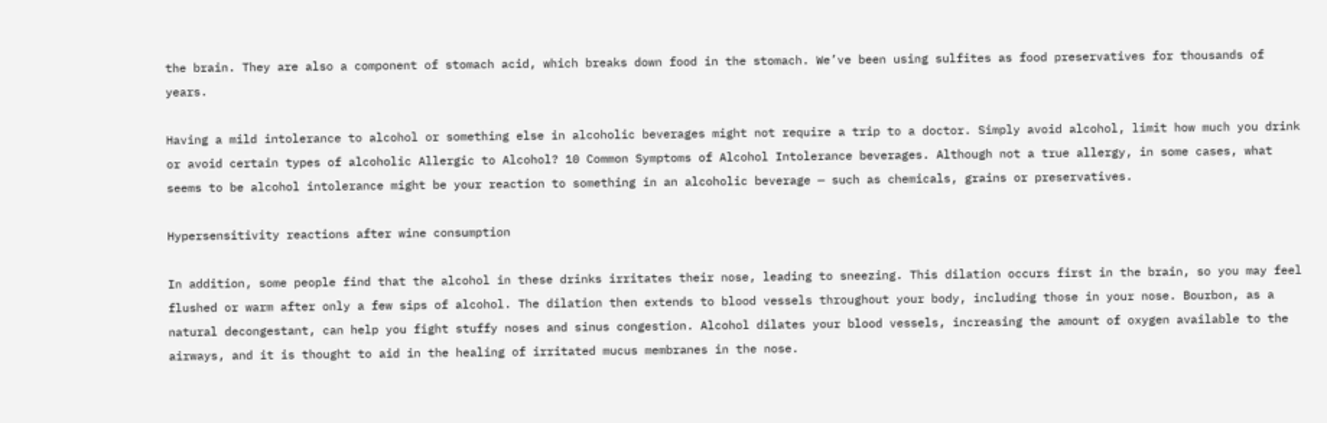the brain. They are also a component of stomach acid, which breaks down food in the stomach. We’ve been using sulfites as food preservatives for thousands of years.

Having a mild intolerance to alcohol or something else in alcoholic beverages might not require a trip to a doctor. Simply avoid alcohol, limit how much you drink or avoid certain types of alcoholic Allergic to Alcohol? 10 Common Symptoms of Alcohol Intolerance beverages. Although not a true allergy, in some cases, what seems to be alcohol intolerance might be your reaction to something in an alcoholic beverage — such as chemicals, grains or preservatives.

Hypersensitivity reactions after wine consumption

In addition, some people find that the alcohol in these drinks irritates their nose, leading to sneezing. This dilation occurs first in the brain, so you may feel flushed or warm after only a few sips of alcohol. The dilation then extends to blood vessels throughout your body, including those in your nose. Bourbon, as a natural decongestant, can help you fight stuffy noses and sinus congestion. Alcohol dilates your blood vessels, increasing the amount of oxygen available to the airways, and it is thought to aid in the healing of irritated mucus membranes in the nose.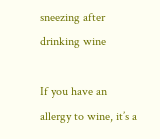sneezing after drinking wine

If you have an allergy to wine, it’s a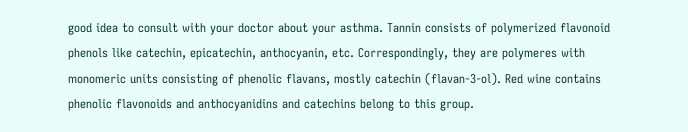good idea to consult with your doctor about your asthma. Tannin consists of polymerized flavonoid phenols like catechin, epicatechin, anthocyanin, etc. Correspondingly, they are polymeres with monomeric units consisting of phenolic flavans, mostly catechin (flavan-3-ol). Red wine contains phenolic flavonoids and anthocyanidins and catechins belong to this group.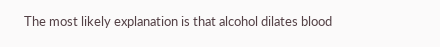The most likely explanation is that alcohol dilates blood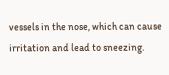vessels in the nose, which can cause irritation and lead to sneezing.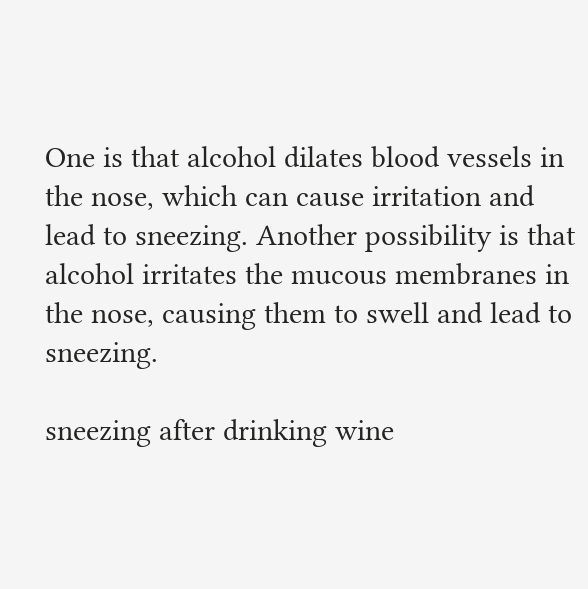One is that alcohol dilates blood vessels in the nose, which can cause irritation and lead to sneezing. Another possibility is that alcohol irritates the mucous membranes in the nose, causing them to swell and lead to sneezing.

sneezing after drinking wine